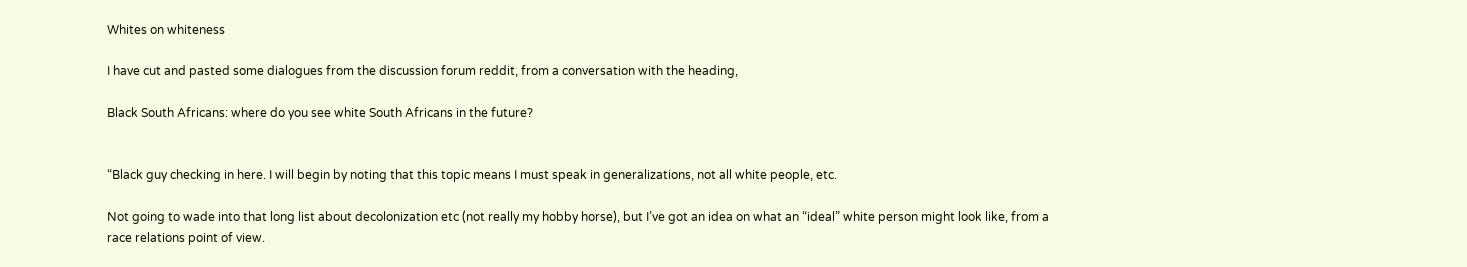Whites on whiteness

I have cut and pasted some dialogues from the discussion forum reddit, from a conversation with the heading,

Black South Africans: where do you see white South Africans in the future?


“Black guy checking in here. I will begin by noting that this topic means I must speak in generalizations, not all white people, etc.

Not going to wade into that long list about decolonization etc (not really my hobby horse), but I’ve got an idea on what an “ideal” white person might look like, from a race relations point of view.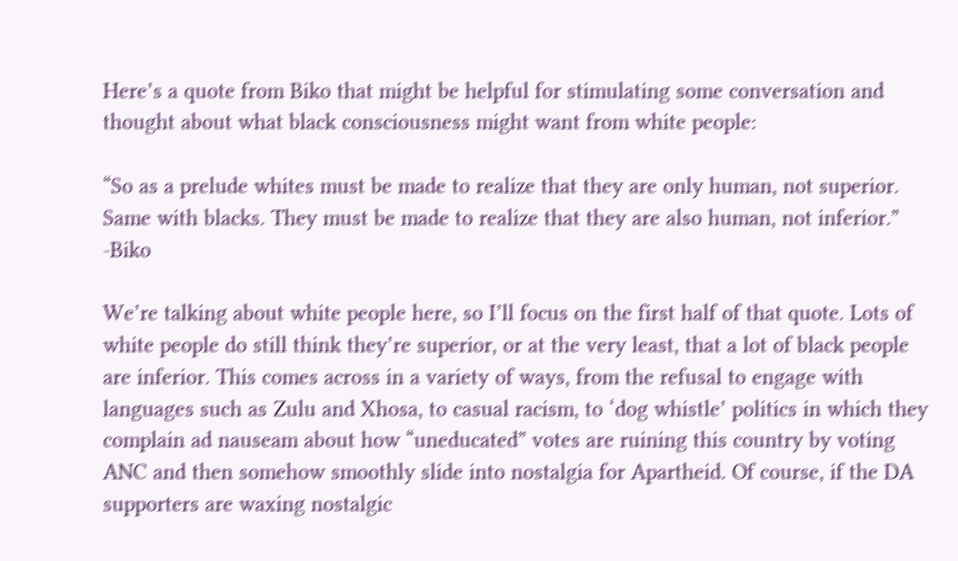Here’s a quote from Biko that might be helpful for stimulating some conversation and thought about what black consciousness might want from white people:

“So as a prelude whites must be made to realize that they are only human, not superior. Same with blacks. They must be made to realize that they are also human, not inferior.” -Biko

We’re talking about white people here, so I’ll focus on the first half of that quote. Lots of white people do still think they’re superior, or at the very least, that a lot of black people are inferior. This comes across in a variety of ways, from the refusal to engage with languages such as Zulu and Xhosa, to casual racism, to ‘dog whistle’ politics in which they complain ad nauseam about how “uneducated” votes are ruining this country by voting ANC and then somehow smoothly slide into nostalgia for Apartheid. Of course, if the DA supporters are waxing nostalgic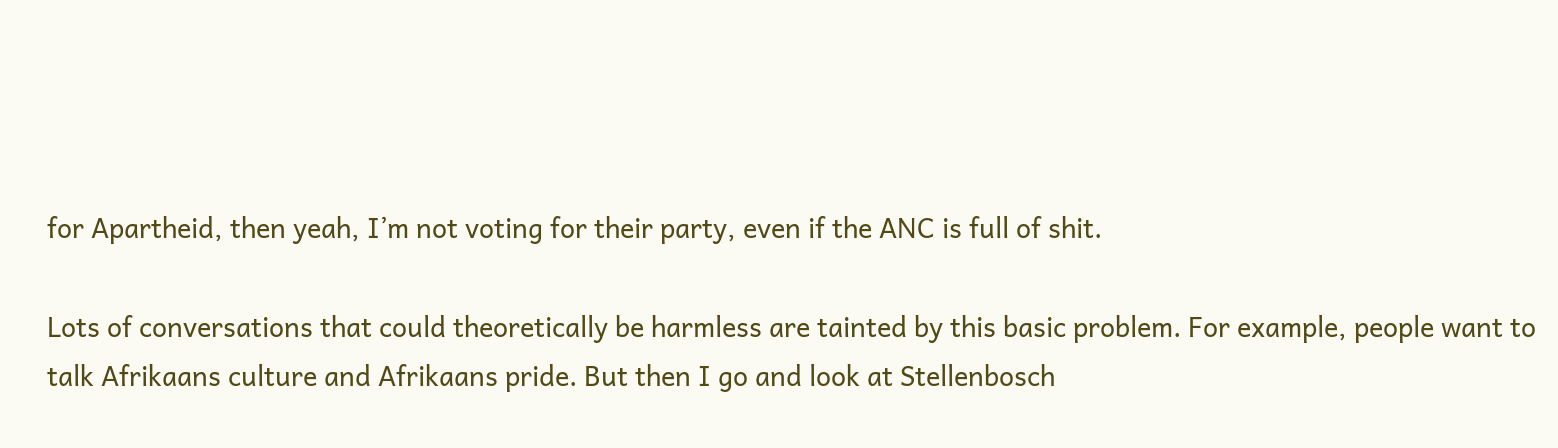for Apartheid, then yeah, I’m not voting for their party, even if the ANC is full of shit.

Lots of conversations that could theoretically be harmless are tainted by this basic problem. For example, people want to talk Afrikaans culture and Afrikaans pride. But then I go and look at Stellenbosch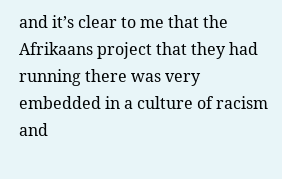and it’s clear to me that the Afrikaans project that they had running there was very embedded in a culture of racism and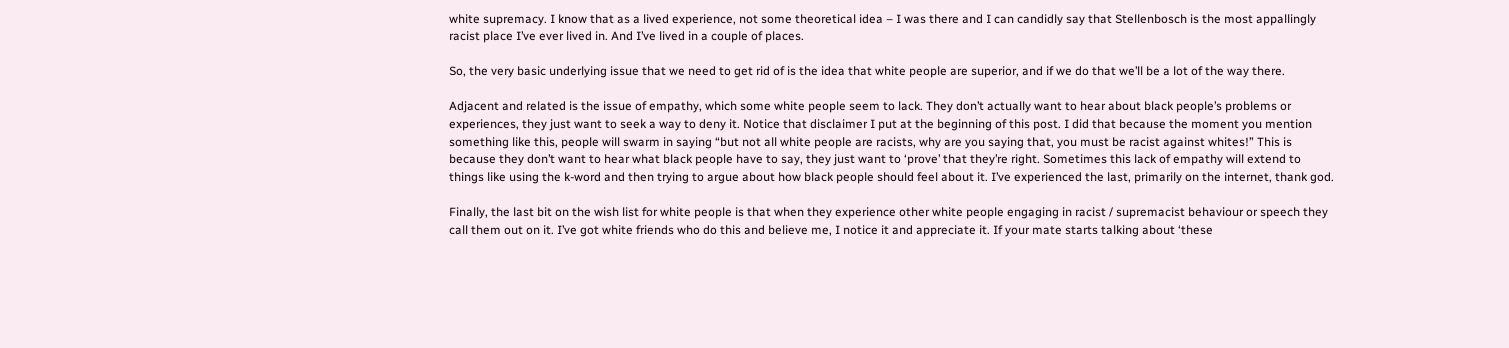white supremacy. I know that as a lived experience, not some theoretical idea – I was there and I can candidly say that Stellenbosch is the most appallingly racist place I’ve ever lived in. And I’ve lived in a couple of places.

So, the very basic underlying issue that we need to get rid of is the idea that white people are superior, and if we do that we’ll be a lot of the way there.

Adjacent and related is the issue of empathy, which some white people seem to lack. They don’t actually want to hear about black people’s problems or experiences, they just want to seek a way to deny it. Notice that disclaimer I put at the beginning of this post. I did that because the moment you mention something like this, people will swarm in saying “but not all white people are racists, why are you saying that, you must be racist against whites!” This is because they don’t want to hear what black people have to say, they just want to ‘prove’ that they’re right. Sometimes this lack of empathy will extend to things like using the k-word and then trying to argue about how black people should feel about it. I’ve experienced the last, primarily on the internet, thank god.

Finally, the last bit on the wish list for white people is that when they experience other white people engaging in racist / supremacist behaviour or speech they call them out on it. I’ve got white friends who do this and believe me, I notice it and appreciate it. If your mate starts talking about ‘these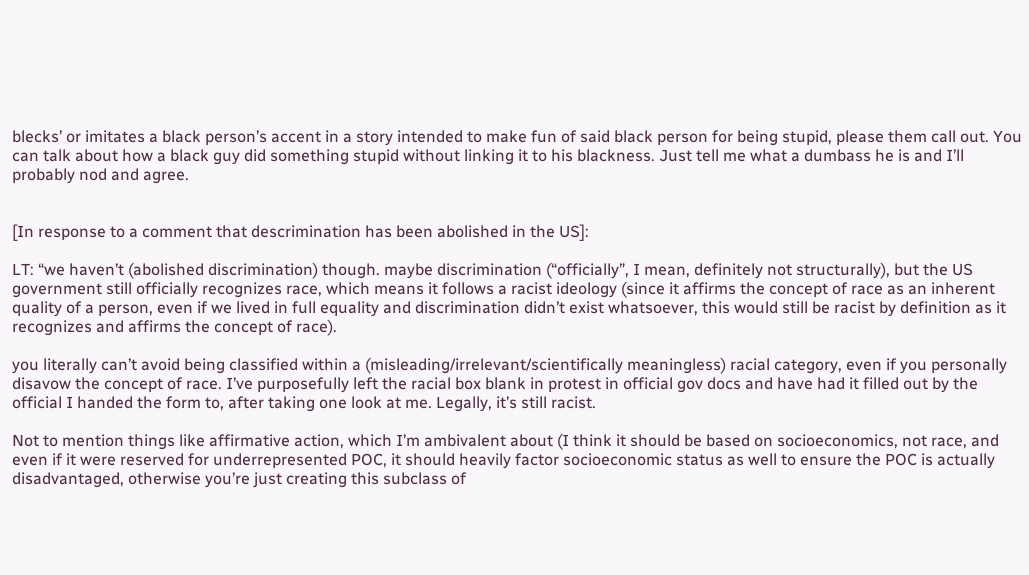blecks’ or imitates a black person’s accent in a story intended to make fun of said black person for being stupid, please them call out. You can talk about how a black guy did something stupid without linking it to his blackness. Just tell me what a dumbass he is and I’ll probably nod and agree.


[In response to a comment that descrimination has been abolished in the US]:

LT: “we haven’t (abolished discrimination) though. maybe discrimination (“officially”, I mean, definitely not structurally), but the US government still officially recognizes race, which means it follows a racist ideology (since it affirms the concept of race as an inherent quality of a person, even if we lived in full equality and discrimination didn’t exist whatsoever, this would still be racist by definition as it recognizes and affirms the concept of race).

you literally can’t avoid being classified within a (misleading/irrelevant/scientifically meaningless) racial category, even if you personally disavow the concept of race. I’ve purposefully left the racial box blank in protest in official gov docs and have had it filled out by the official I handed the form to, after taking one look at me. Legally, it’s still racist.

Not to mention things like affirmative action, which I’m ambivalent about (I think it should be based on socioeconomics, not race, and even if it were reserved for underrepresented POC, it should heavily factor socioeconomic status as well to ensure the POC is actually disadvantaged, otherwise you’re just creating this subclass of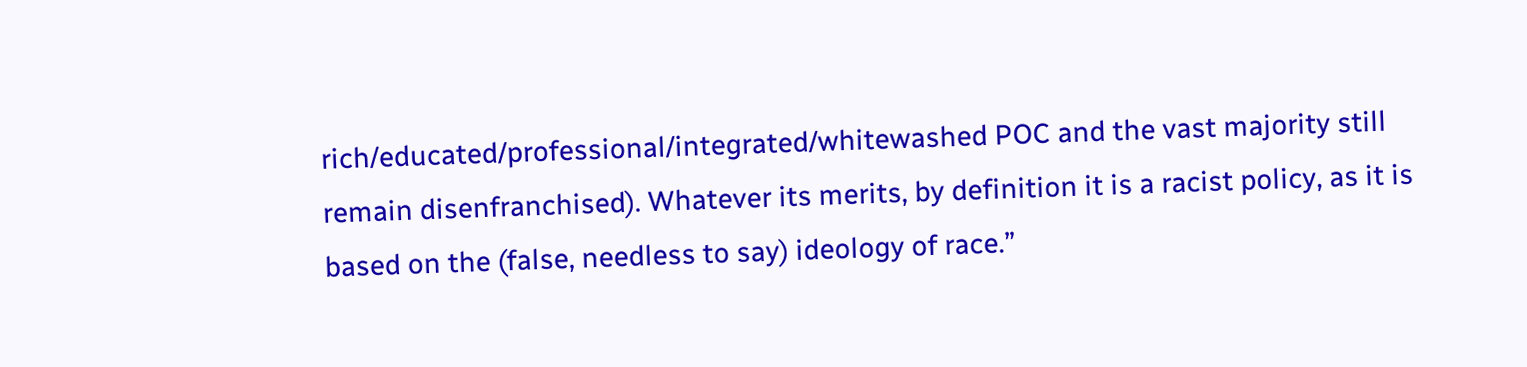rich/educated/professional/integrated/whitewashed POC and the vast majority still remain disenfranchised). Whatever its merits, by definition it is a racist policy, as it is based on the (false, needless to say) ideology of race.”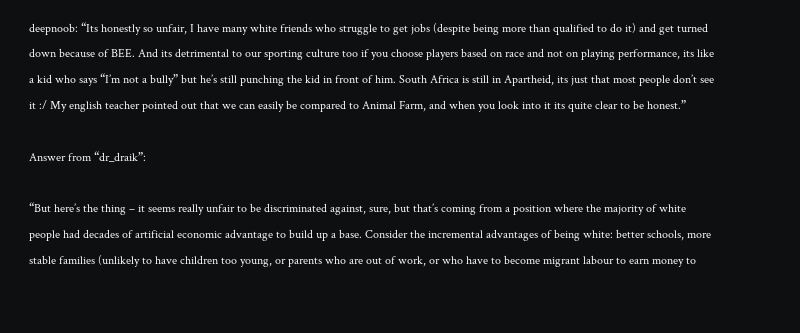deepnoob: “Its honestly so unfair, I have many white friends who struggle to get jobs (despite being more than qualified to do it) and get turned down because of BEE. And its detrimental to our sporting culture too if you choose players based on race and not on playing performance, its like a kid who says “I’m not a bully” but he’s still punching the kid in front of him. South Africa is still in Apartheid, its just that most people don’t see it :/ My english teacher pointed out that we can easily be compared to Animal Farm, and when you look into it its quite clear to be honest.”

Answer from “dr_draik”:

“But here’s the thing – it seems really unfair to be discriminated against, sure, but that’s coming from a position where the majority of white people had decades of artificial economic advantage to build up a base. Consider the incremental advantages of being white: better schools, more stable families (unlikely to have children too young, or parents who are out of work, or who have to become migrant labour to earn money to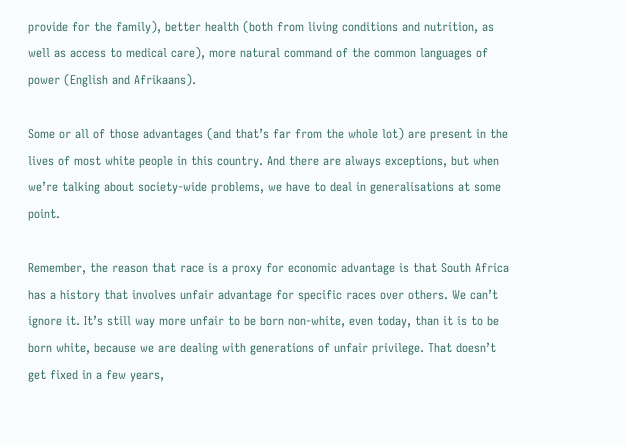provide for the family), better health (both from living conditions and nutrition, as well as access to medical care), more natural command of the common languages of power (English and Afrikaans).

Some or all of those advantages (and that’s far from the whole lot) are present in the lives of most white people in this country. And there are always exceptions, but when we’re talking about society-wide problems, we have to deal in generalisations at some point.

Remember, the reason that race is a proxy for economic advantage is that South Africa has a history that involves unfair advantage for specific races over others. We can’t ignore it. It’s still way more unfair to be born non-white, even today, than it is to be born white, because we are dealing with generations of unfair privilege. That doesn’t get fixed in a few years,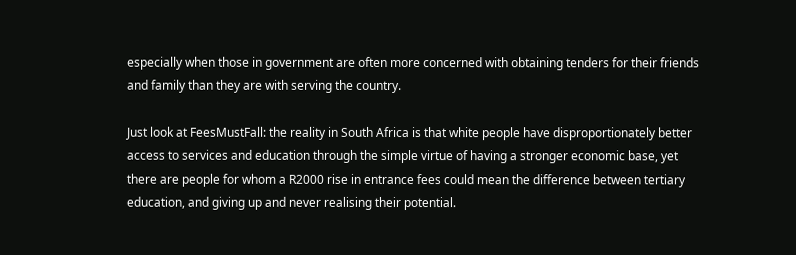especially when those in government are often more concerned with obtaining tenders for their friends and family than they are with serving the country.

Just look at FeesMustFall: the reality in South Africa is that white people have disproportionately better access to services and education through the simple virtue of having a stronger economic base, yet there are people for whom a R2000 rise in entrance fees could mean the difference between tertiary education, and giving up and never realising their potential.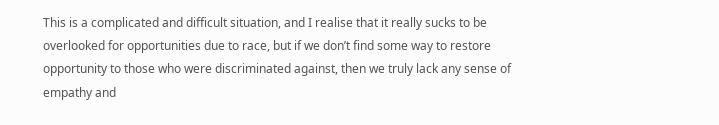This is a complicated and difficult situation, and I realise that it really sucks to be overlooked for opportunities due to race, but if we don’t find some way to restore opportunity to those who were discriminated against, then we truly lack any sense of empathy and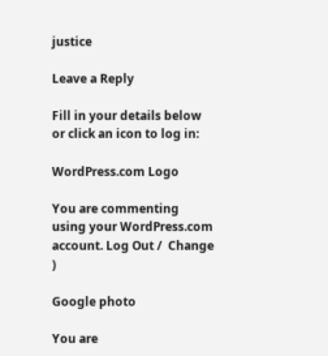justice

Leave a Reply

Fill in your details below or click an icon to log in:

WordPress.com Logo

You are commenting using your WordPress.com account. Log Out /  Change )

Google photo

You are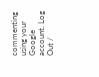commenting using your Google account. Log Out /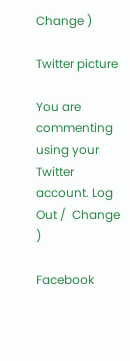Change )

Twitter picture

You are commenting using your Twitter account. Log Out /  Change )

Facebook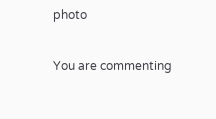photo

You are commenting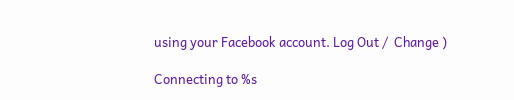using your Facebook account. Log Out /  Change )

Connecting to %s